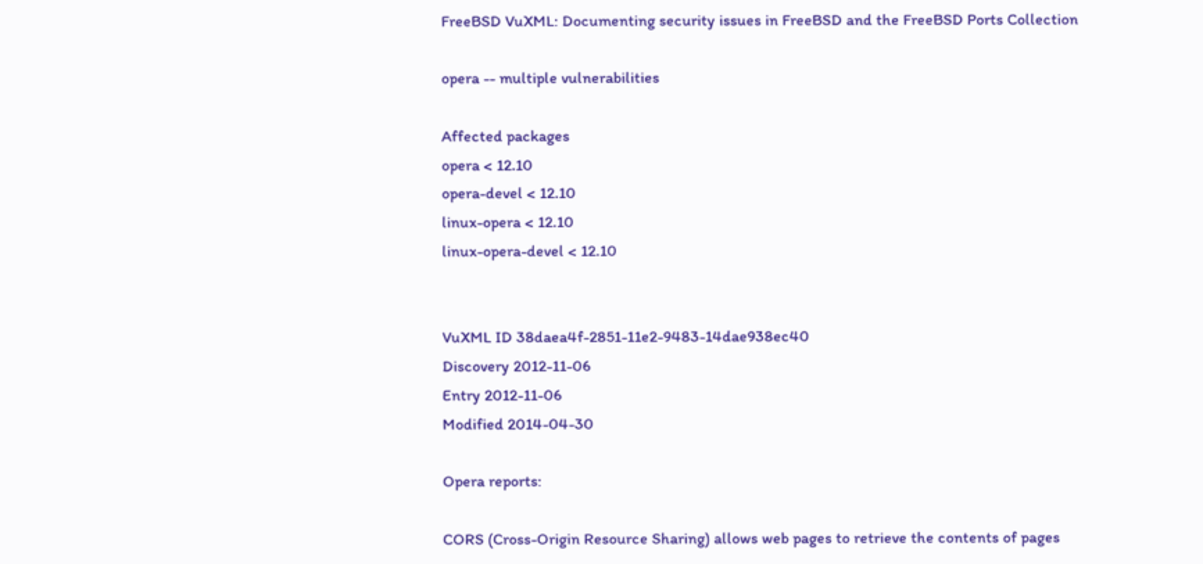FreeBSD VuXML: Documenting security issues in FreeBSD and the FreeBSD Ports Collection

opera -- multiple vulnerabilities

Affected packages
opera < 12.10
opera-devel < 12.10
linux-opera < 12.10
linux-opera-devel < 12.10


VuXML ID 38daea4f-2851-11e2-9483-14dae938ec40
Discovery 2012-11-06
Entry 2012-11-06
Modified 2014-04-30

Opera reports:

CORS (Cross-Origin Resource Sharing) allows web pages to retrieve the contents of pages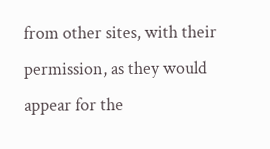from other sites, with their permission, as they would appear for the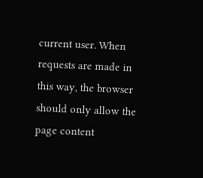current user. When requests are made in this way, the browser should only allow the page content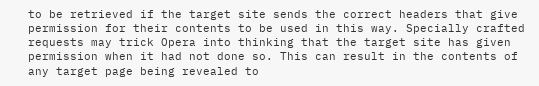to be retrieved if the target site sends the correct headers that give permission for their contents to be used in this way. Specially crafted requests may trick Opera into thinking that the target site has given permission when it had not done so. This can result in the contents of any target page being revealed to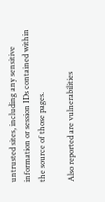untrusted sites, including any sensitive information or session IDs contained within the source of those pages.

Also reported are vulnerabilities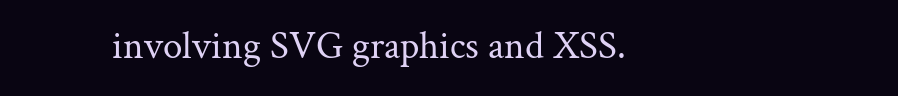involving SVG graphics and XSS.